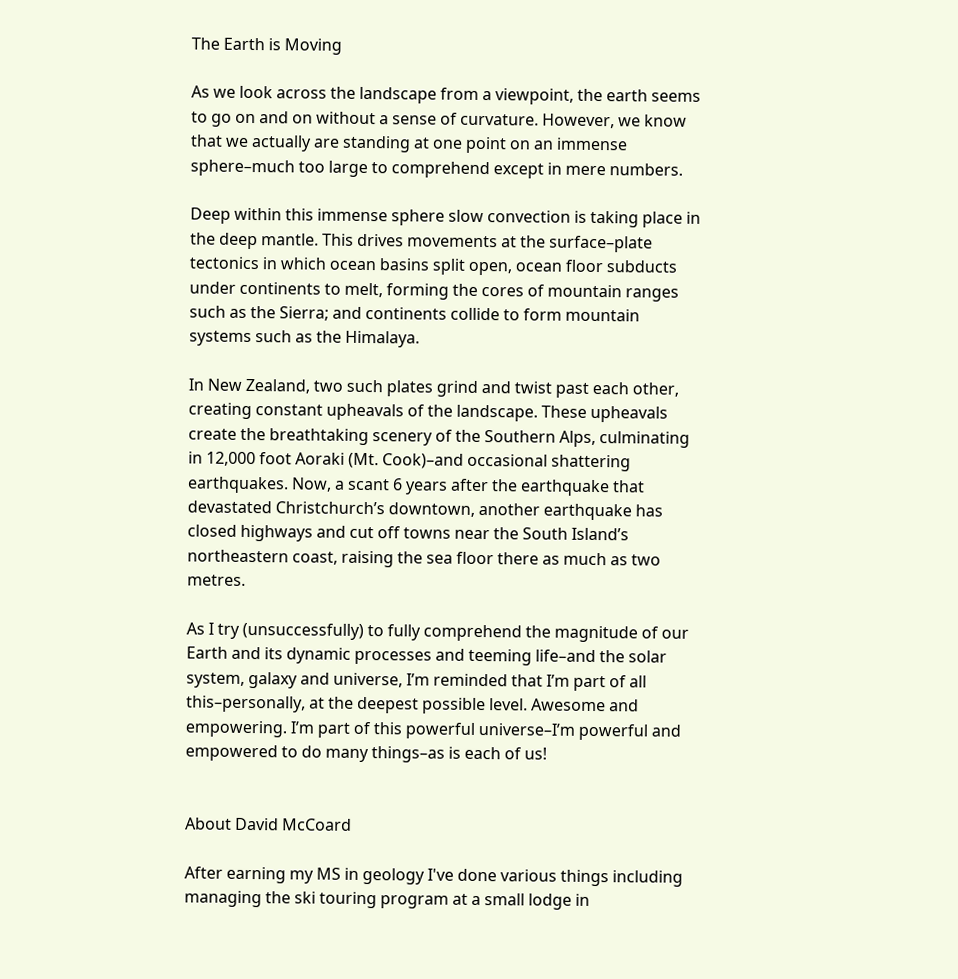The Earth is Moving

As we look across the landscape from a viewpoint, the earth seems to go on and on without a sense of curvature. However, we know that we actually are standing at one point on an immense sphere–much too large to comprehend except in mere numbers.

Deep within this immense sphere slow convection is taking place in the deep mantle. This drives movements at the surface–plate tectonics in which ocean basins split open, ocean floor subducts under continents to melt, forming the cores of mountain ranges such as the Sierra; and continents collide to form mountain systems such as the Himalaya.

In New Zealand, two such plates grind and twist past each other, creating constant upheavals of the landscape. These upheavals create the breathtaking scenery of the Southern Alps, culminating in 12,000 foot Aoraki (Mt. Cook)–and occasional shattering earthquakes. Now, a scant 6 years after the earthquake that devastated Christchurch’s downtown, another earthquake has closed highways and cut off towns near the South Island’s northeastern coast, raising the sea floor there as much as two metres.

As I try (unsuccessfully) to fully comprehend the magnitude of our Earth and its dynamic processes and teeming life–and the solar system, galaxy and universe, I’m reminded that I’m part of all this–personally, at the deepest possible level. Awesome and empowering. I’m part of this powerful universe–I’m powerful and empowered to do many things–as is each of us!


About David McCoard

After earning my MS in geology I've done various things including managing the ski touring program at a small lodge in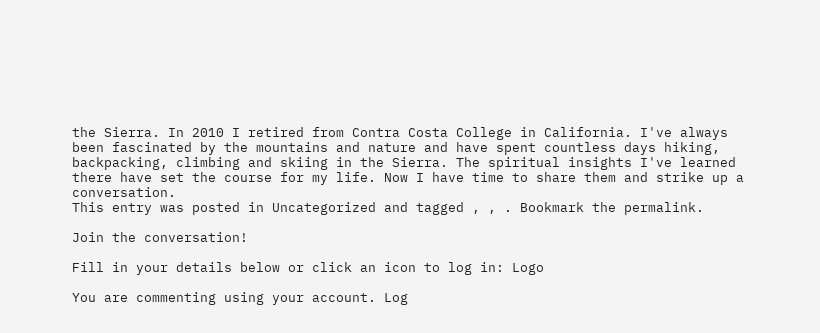the Sierra. In 2010 I retired from Contra Costa College in California. I've always been fascinated by the mountains and nature and have spent countless days hiking, backpacking, climbing and skiing in the Sierra. The spiritual insights I've learned there have set the course for my life. Now I have time to share them and strike up a conversation.
This entry was posted in Uncategorized and tagged , , . Bookmark the permalink.

Join the conversation!

Fill in your details below or click an icon to log in: Logo

You are commenting using your account. Log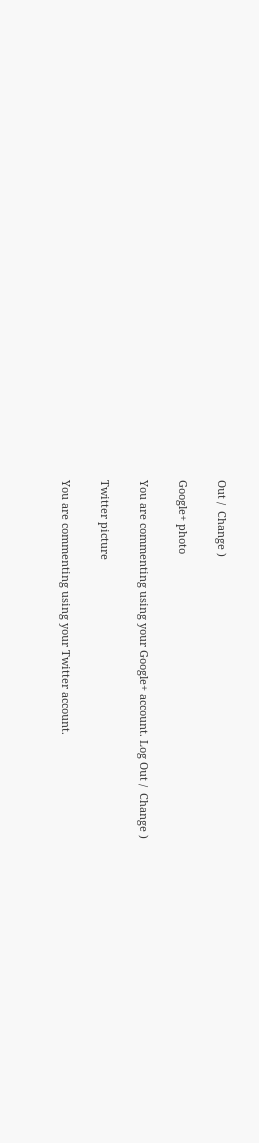Out /  Change )

Google+ photo

You are commenting using your Google+ account. Log Out /  Change )

Twitter picture

You are commenting using your Twitter account.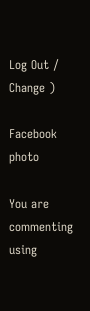Log Out /  Change )

Facebook photo

You are commenting using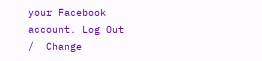your Facebook account. Log Out /  Change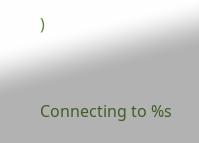)


Connecting to %s